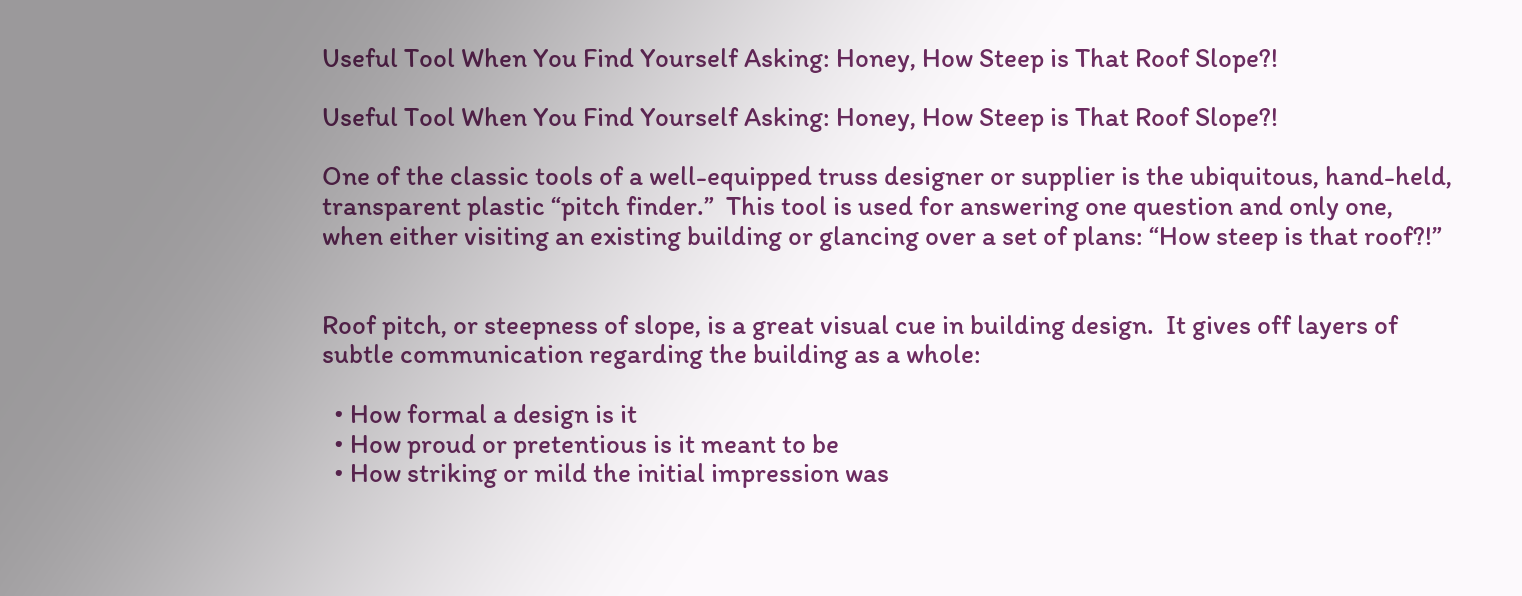Useful Tool When You Find Yourself Asking: Honey, How Steep is That Roof Slope?!

Useful Tool When You Find Yourself Asking: Honey, How Steep is That Roof Slope?!

One of the classic tools of a well-equipped truss designer or supplier is the ubiquitous, hand-held, transparent plastic “pitch finder.”  This tool is used for answering one question and only one, when either visiting an existing building or glancing over a set of plans: “How steep is that roof?!”


Roof pitch, or steepness of slope, is a great visual cue in building design.  It gives off layers of subtle communication regarding the building as a whole:

  • How formal a design is it
  • How proud or pretentious is it meant to be
  • How striking or mild the initial impression was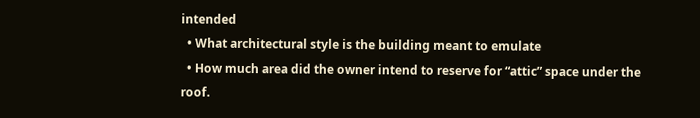intended
  • What architectural style is the building meant to emulate
  • How much area did the owner intend to reserve for “attic” space under the roof.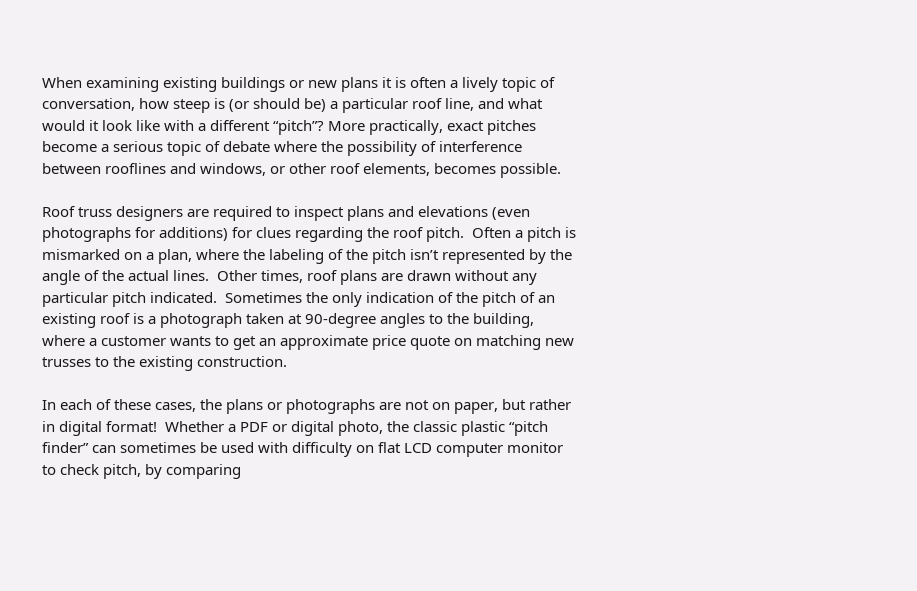When examining existing buildings or new plans it is often a lively topic of conversation, how steep is (or should be) a particular roof line, and what would it look like with a different “pitch”? More practically, exact pitches become a serious topic of debate where the possibility of interference between rooflines and windows, or other roof elements, becomes possible.

Roof truss designers are required to inspect plans and elevations (even photographs for additions) for clues regarding the roof pitch.  Often a pitch is mismarked on a plan, where the labeling of the pitch isn’t represented by the angle of the actual lines.  Other times, roof plans are drawn without any particular pitch indicated.  Sometimes the only indication of the pitch of an existing roof is a photograph taken at 90-degree angles to the building, where a customer wants to get an approximate price quote on matching new trusses to the existing construction.

In each of these cases, the plans or photographs are not on paper, but rather in digital format!  Whether a PDF or digital photo, the classic plastic “pitch finder” can sometimes be used with difficulty on flat LCD computer monitor to check pitch, by comparing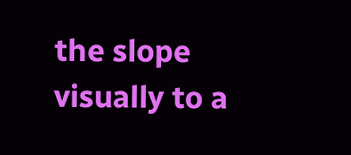the slope visually to a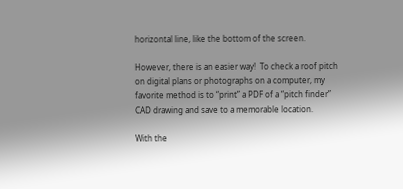horizontal line, like the bottom of the screen.

However, there is an easier way!  To check a roof pitch on digital plans or photographs on a computer, my favorite method is to “print” a PDF of a “pitch finder” CAD drawing and save to a memorable location.

With the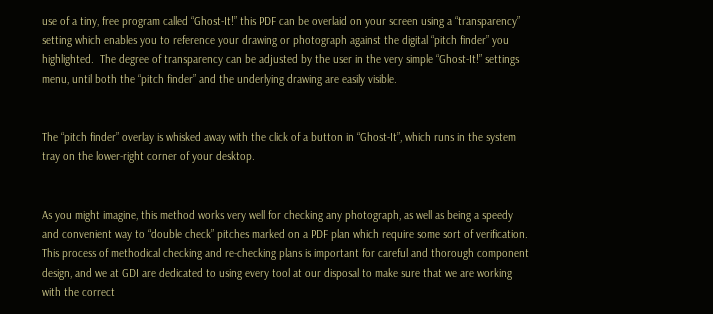use of a tiny, free program called “Ghost-It!” this PDF can be overlaid on your screen using a “transparency” setting which enables you to reference your drawing or photograph against the digital “pitch finder” you highlighted.  The degree of transparency can be adjusted by the user in the very simple “Ghost-It!” settings menu, until both the “pitch finder” and the underlying drawing are easily visible.


The “pitch finder” overlay is whisked away with the click of a button in “Ghost-It”, which runs in the system tray on the lower-right corner of your desktop.


As you might imagine, this method works very well for checking any photograph, as well as being a speedy and convenient way to “double check” pitches marked on a PDF plan which require some sort of verification.  This process of methodical checking and re-checking plans is important for careful and thorough component design, and we at GDI are dedicated to using every tool at our disposal to make sure that we are working with the correct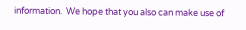information.  We hope that you also can make use of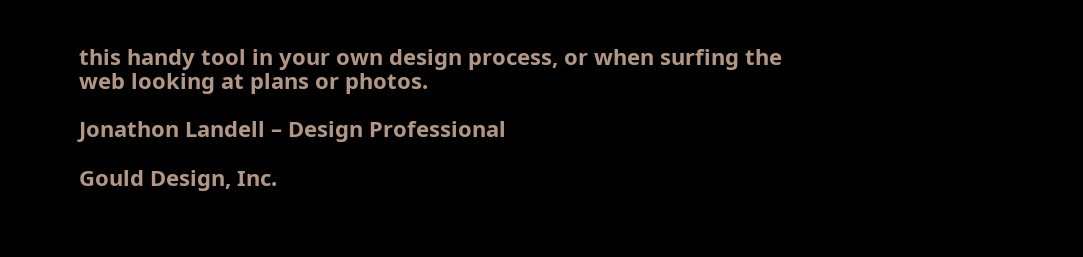this handy tool in your own design process, or when surfing the web looking at plans or photos.

Jonathon Landell – Design Professional

Gould Design, Inc.